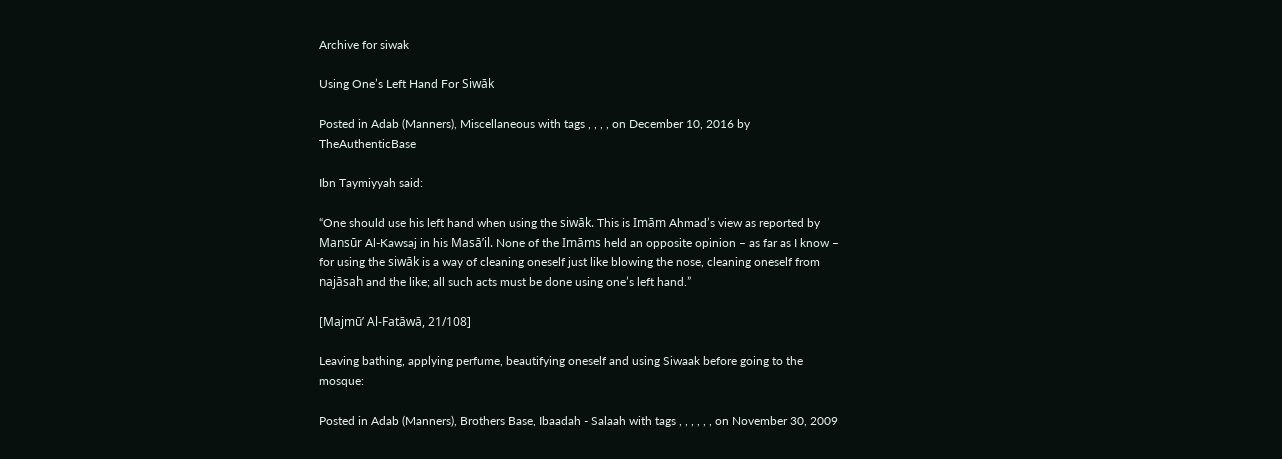Archive for siwak

Using One’s Left Hand For Siwāk

Posted in Adab (Manners), Miscellaneous with tags , , , , on December 10, 2016 by TheAuthenticBase

Ibn Taymiyyah said:

“One should use his left hand when using the siwāk. This is Imām Ahmad’s view as reported by Mansūr Al-Kawsaj in his Masā’il. None of the Imāms held an opposite opinion – as far as I know – for using the siwāk is a way of cleaning oneself just like blowing the nose, cleaning oneself from najāsah and the like; all such acts must be done using one’s left hand.”

[Majmū’ Al-Fatāwā, 21/108]

Leaving bathing, applying perfume, beautifying oneself and using Siwaak before going to the mosque:

Posted in Adab (Manners), Brothers Base, Ibaadah - Salaah with tags , , , , , , on November 30, 2009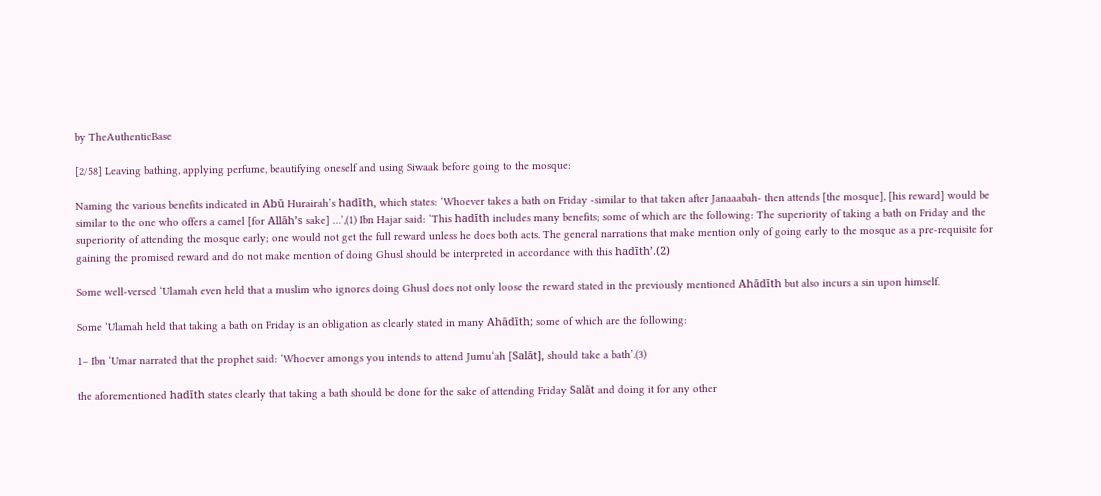by TheAuthenticBase

[2/58] Leaving bathing, applying perfume, beautifying oneself and using Siwaak before going to the mosque:

Naming the various benefits indicated in Abū Hurairah’s hadīth, which states: ‘Whoever takes a bath on Friday -similar to that taken after Janaaabah- then attends [the mosque], [his reward] would be similar to the one who offers a camel [for Allāh’s sake] …’,(1) Ibn Hajar said: ‘This hadīth includes many benefits; some of which are the following: The superiority of taking a bath on Friday and the superiority of attending the mosque early; one would not get the full reward unless he does both acts. The general narrations that make mention only of going early to the mosque as a pre-requisite for gaining the promised reward and do not make mention of doing Ghusl should be interpreted in accordance with this hadīth’.(2)

Some well-versed ‘Ulamah even held that a muslim who ignores doing Ghusl does not only loose the reward stated in the previously mentioned Ahādīth but also incurs a sin upon himself.

Some ‘Ulamah held that taking a bath on Friday is an obligation as clearly stated in many Ahādīth; some of which are the following:

1– Ibn ‘Umar narrated that the prophet said: ‘Whoever amongs you intends to attend Jumu‘ah [Salāt], should take a bath’.(3)

the aforementioned hadīth states clearly that taking a bath should be done for the sake of attending Friday Salāt and doing it for any other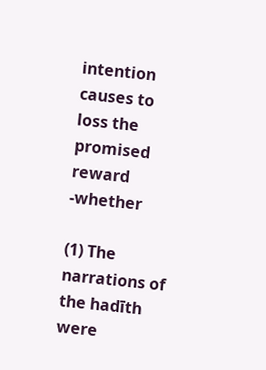intention causes to loss the promised reward -whether

(1) The narrations of the hadīth were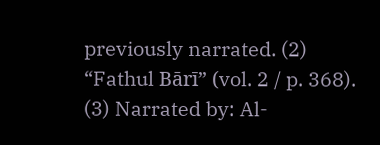previously narrated. (2) “Fathul Bārī” (vol. 2 / p. 368). (3) Narrated by: Al-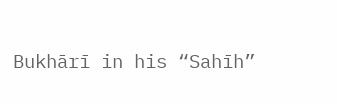Bukhārī in his “Sahīh”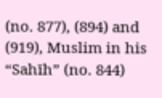(no. 877), (894) and (919), Muslim in his
“Sahīh” (no. 844)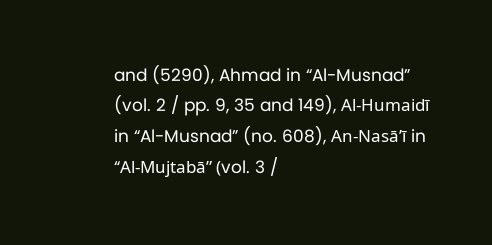and (5290), Ahmad in “Al-Musnad” (vol. 2 / pp. 9, 35 and 149), Al-Humaidī in “Al-Musnad” (no. 608), An-Nasā’ī in “Al-Mujtabā” (vol. 3 /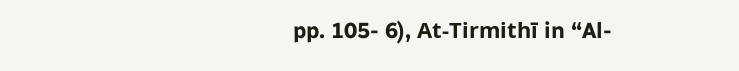pp. 105- 6), At-Tirmithī in “Al-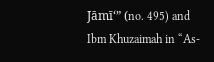Jāmī‘” (no. 495) and Ibm Khuzaimah in “As-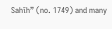Sahīh” (no. 1749) and many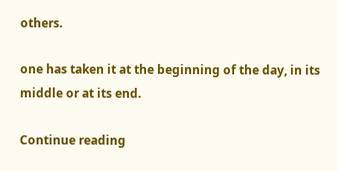others.

one has taken it at the beginning of the day, in its middle or at its end.

Continue reading